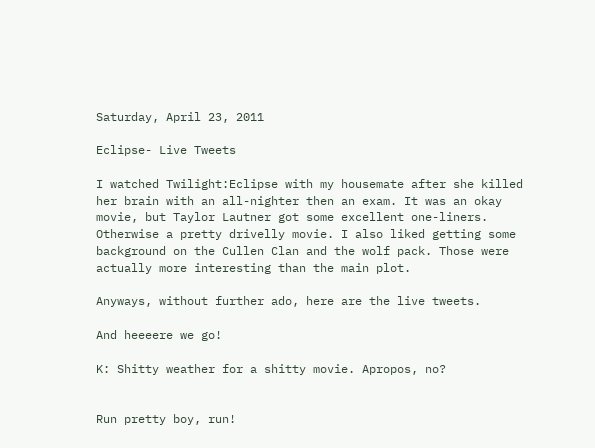Saturday, April 23, 2011

Eclipse- Live Tweets

I watched Twilight:Eclipse with my housemate after she killed her brain with an all-nighter then an exam. It was an okay movie, but Taylor Lautner got some excellent one-liners. Otherwise a pretty drivelly movie. I also liked getting some background on the Cullen Clan and the wolf pack. Those were actually more interesting than the main plot.

Anyways, without further ado, here are the live tweets.

And heeeere we go!

K: Shitty weather for a shitty movie. Apropos, no?


Run pretty boy, run!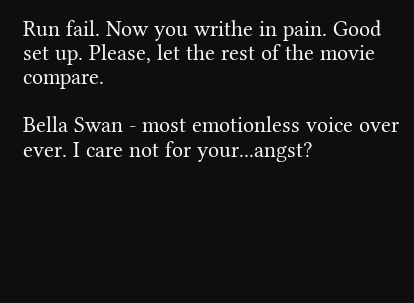Run fail. Now you writhe in pain. Good set up. Please, let the rest of the movie compare.

Bella Swan - most emotionless voice over ever. I care not for your...angst?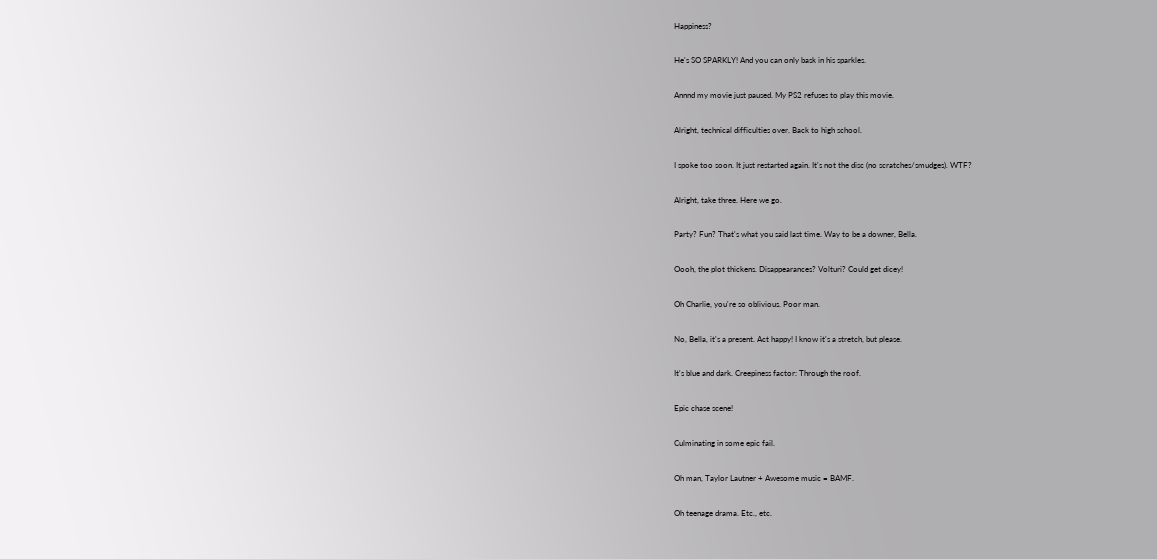Happiness?

He's SO SPARKLY! And you can only bask in his sparkles.

Annnd my movie just paused. My PS2 refuses to play this movie.

Alright, technical difficulties over. Back to high school.

I spoke too soon. It just restarted again. It's not the disc (no scratches/smudges). WTF?

Alright, take three. Here we go.

Party? Fun? That's what you said last time. Way to be a downer, Bella.

Oooh, the plot thickens. Disappearances? Volturi? Could get dicey!

Oh Charlie, you're so oblivious. Poor man.

No, Bella, it's a present. Act happy! I know it's a stretch, but please.

It's blue and dark. Creepiness factor: Through the roof.

Epic chase scene!

Culminating in some epic fail.

Oh man, Taylor Lautner + Awesome music = BAMF.

Oh teenage drama. Etc., etc.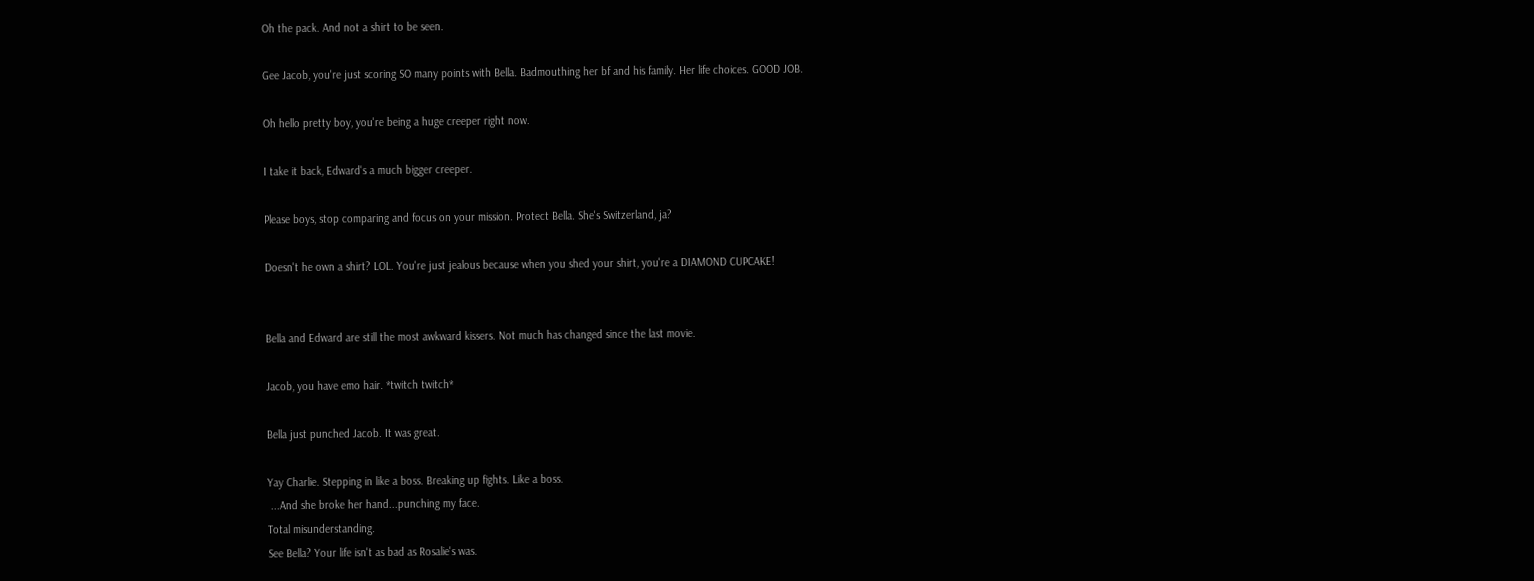Oh the pack. And not a shirt to be seen.

Gee Jacob, you're just scoring SO many points with Bella. Badmouthing her bf and his family. Her life choices. GOOD JOB.

Oh hello pretty boy, you're being a huge creeper right now.

I take it back, Edward's a much bigger creeper.

Please boys, stop comparing and focus on your mission. Protect Bella. She's Switzerland, ja?

Doesn't he own a shirt? LOL. You're just jealous because when you shed your shirt, you're a DIAMOND CUPCAKE!


Bella and Edward are still the most awkward kissers. Not much has changed since the last movie.

Jacob, you have emo hair. *twitch twitch*

Bella just punched Jacob. It was great.

Yay Charlie. Stepping in like a boss. Breaking up fights. Like a boss.
 ...And she broke her hand...punching my face.
Total misunderstanding.
See Bella? Your life isn't as bad as Rosalie's was.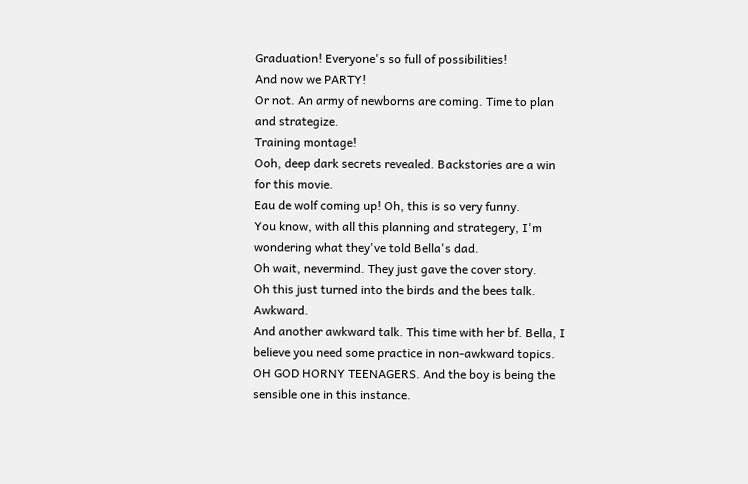Graduation! Everyone's so full of possibilities!
And now we PARTY!
Or not. An army of newborns are coming. Time to plan and strategize.
Training montage!
Ooh, deep dark secrets revealed. Backstories are a win for this movie.
Eau de wolf coming up! Oh, this is so very funny.
You know, with all this planning and strategery, I'm wondering what they've told Bella's dad.
Oh wait, nevermind. They just gave the cover story.
Oh this just turned into the birds and the bees talk. Awkward.
And another awkward talk. This time with her bf. Bella, I believe you need some practice in non-awkward topics.
OH GOD HORNY TEENAGERS. And the boy is being the sensible one in this instance.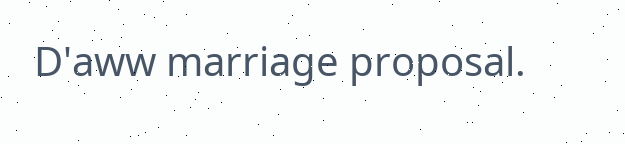D'aww marriage proposal.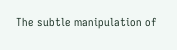The subtle manipulation of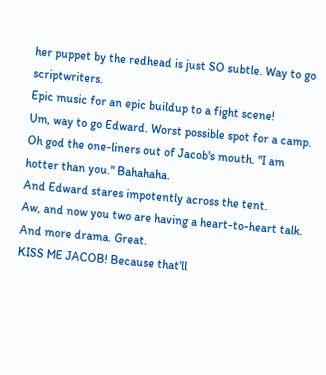her puppet by the redhead is just SO subtle. Way to go scriptwriters.
Epic music for an epic buildup to a fight scene!
Um, way to go Edward. Worst possible spot for a camp.
Oh god the one-liners out of Jacob's mouth. "I am hotter than you." Bahahaha.
And Edward stares impotently across the tent.
Aw, and now you two are having a heart-to-heart talk.
And more drama. Great.
KISS ME JACOB! Because that'll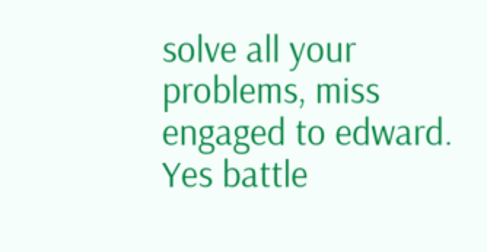solve all your problems, miss engaged to edward.
Yes battle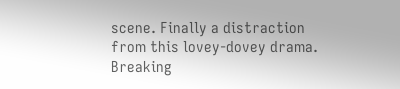scene. Finally a distraction from this lovey-dovey drama.
Breaking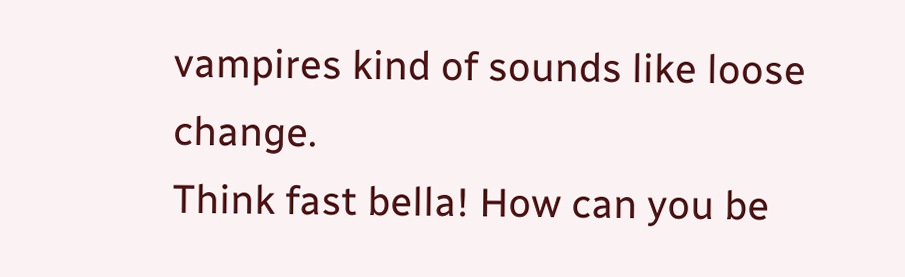vampires kind of sounds like loose change.
Think fast bella! How can you be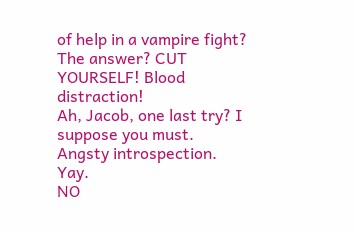of help in a vampire fight? The answer? CUT YOURSELF! Blood distraction!
Ah, Jacob, one last try? I suppose you must.
Angsty introspection. Yay.
NO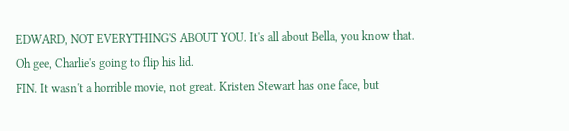EDWARD, NOT EVERYTHING'S ABOUT YOU. It's all about Bella, you know that.
Oh gee, Charlie's going to flip his lid.
FIN. It wasn't a horrible movie, not great. Kristen Stewart has one face, but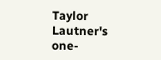Taylor Lautner's one-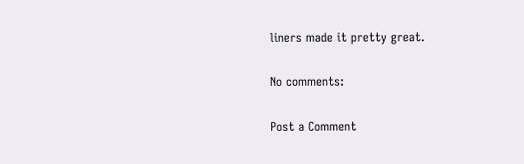liners made it pretty great.

No comments:

Post a Comment